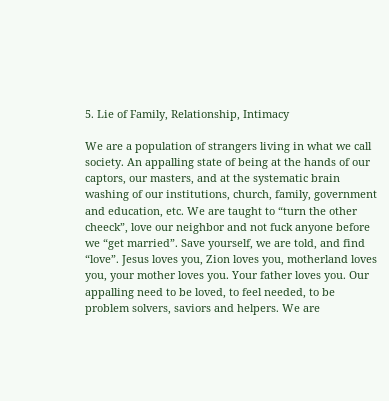5. Lie of Family, Relationship, Intimacy

We are a population of strangers living in what we call society. An appalling state of being at the hands of our captors, our masters, and at the systematic brain washing of our institutions, church, family, government and education, etc. We are taught to “turn the other cheeck”, love our neighbor and not fuck anyone before we “get married”. Save yourself, we are told, and find “love”. Jesus loves you, Zion loves you, motherland loves you, your mother loves you. Your father loves you. Our appalling need to be loved, to feel needed, to be problem solvers, saviors and helpers. We are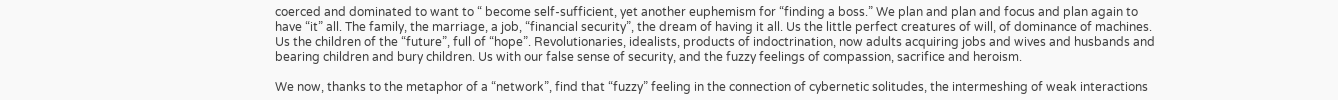coerced and dominated to want to “ become self-sufficient, yet another euphemism for “finding a boss.” We plan and plan and focus and plan again to have “it” all. The family, the marriage, a job, “financial security”, the dream of having it all. Us the little perfect creatures of will, of dominance of machines. Us the children of the “future”, full of “hope”. Revolutionaries, idealists, products of indoctrination, now adults acquiring jobs and wives and husbands and bearing children and bury children. Us with our false sense of security, and the fuzzy feelings of compassion, sacrifice and heroism.

We now, thanks to the metaphor of a “network”, find that “fuzzy” feeling in the connection of cybernetic solitudes, the intermeshing of weak interactions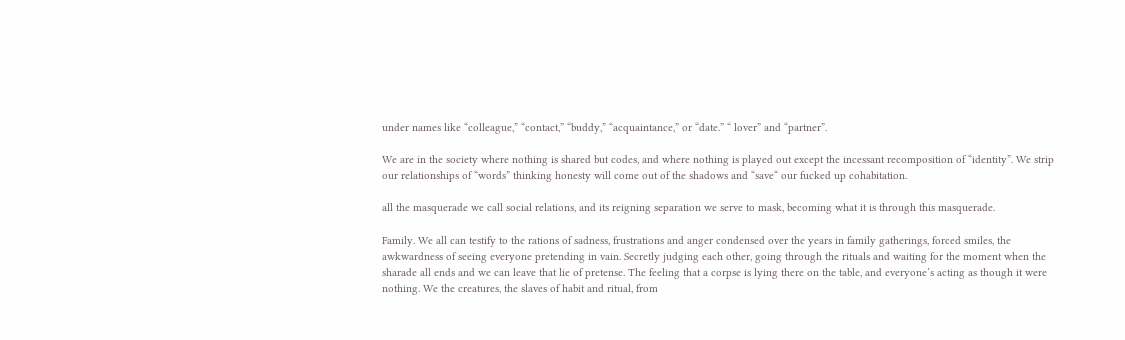under names like “colleague,” “contact,” “buddy,” “acquaintance,” or “date.” “ lover” and “partner”.

We are in the society where nothing is shared but codes, and where nothing is played out except the incessant recomposition of “identity”. We strip our relationships of “words” thinking honesty will come out of the shadows and “save“ our fucked up cohabitation.

all the masquerade we call social relations, and its reigning separation we serve to mask, becoming what it is through this masquerade.

Family. We all can testify to the rations of sadness, frustrations and anger condensed over the years in family gatherings, forced smiles, the awkwardness of seeing everyone pretending in vain. Secretly judging each other, going through the rituals and waiting for the moment when the sharade all ends and we can leave that lie of pretense. The feeling that a corpse is lying there on the table, and everyone’s acting as though it were nothing. We the creatures, the slaves of habit and ritual, from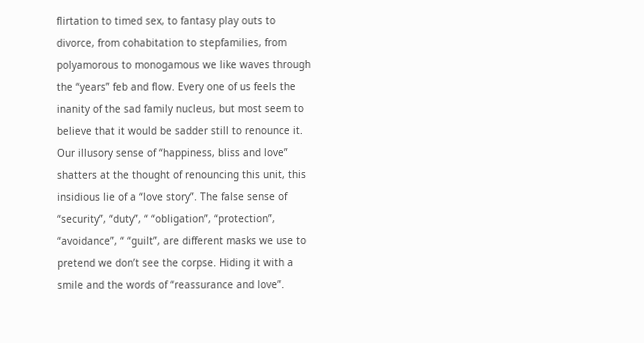flirtation to timed sex, to fantasy play outs to divorce, from cohabitation to stepfamilies, from polyamorous to monogamous we like waves through the “years” feb and flow. Every one of us feels the inanity of the sad family nucleus, but most seem to believe that it would be sadder still to renounce it. Our illusory sense of “happiness, bliss and love” shatters at the thought of renouncing this unit, this insidious lie of a “love story”. The false sense of “security”, “duty”, “ “obligation”, “protection”, “avoidance”, “ “guilt”, are different masks we use to pretend we don’t see the corpse. Hiding it with a smile and the words of “reassurance and love”.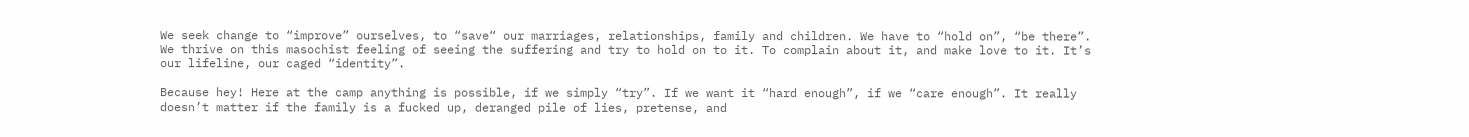We seek change to “improve” ourselves, to “save“ our marriages, relationships, family and children. We have to “hold on”, “be there”. We thrive on this masochist feeling of seeing the suffering and try to hold on to it. To complain about it, and make love to it. It’s our lifeline, our caged “identity”.

Because hey! Here at the camp anything is possible, if we simply “try”. If we want it “hard enough”, if we “care enough”. It really doesn’t matter if the family is a fucked up, deranged pile of lies, pretense, and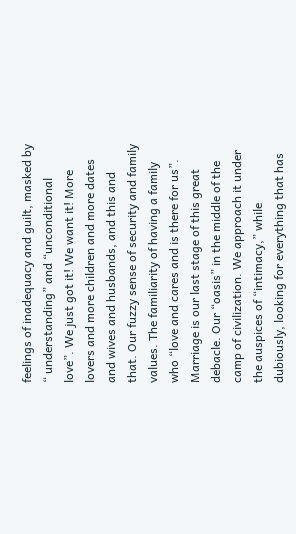feelings of inadequacy and guilt, masked by “ understanding” and “unconditional love”. We just got it! We want it! More lovers and more children and more dates and wives and husbands, and this and that. Our fuzzy sense of security and family values. The familiarity of having a family who “love and cares and is there for us”. Marriage is our last stage of this great debacle. Our “oasis” in the middle of the camp of civilization. We approach it under the auspices of “intimacy,” while dubiously, looking for everything that has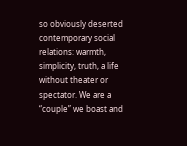so obviously deserted contemporary social relations: warmth, simplicity, truth, a life without theater or spectator. We are a “couple” we boast and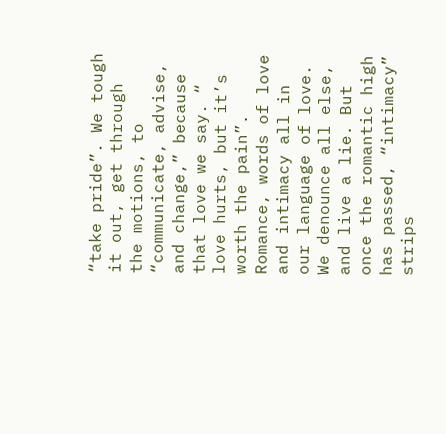“take pride”. We tough it out, get through the motions, to “communicate, advise, and change,” because that love we say. “ love hurts, but it’s worth the pain”. Romance, words of love and intimacy all in our language of love. We denounce all else, and live a lie. But once the romantic high has passed, “intimacy” strips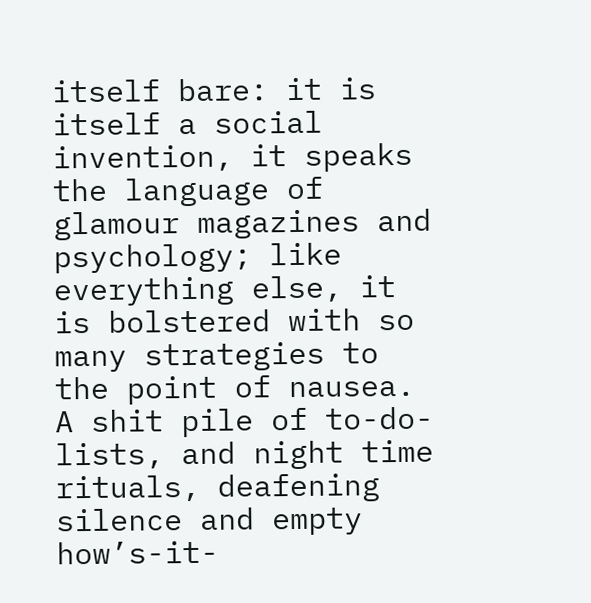itself bare: it is itself a social invention, it speaks the language of glamour magazines and psychology; like everything else, it is bolstered with so many strategies to the point of nausea. A shit pile of to-do-lists, and night time rituals, deafening silence and empty how’s-it-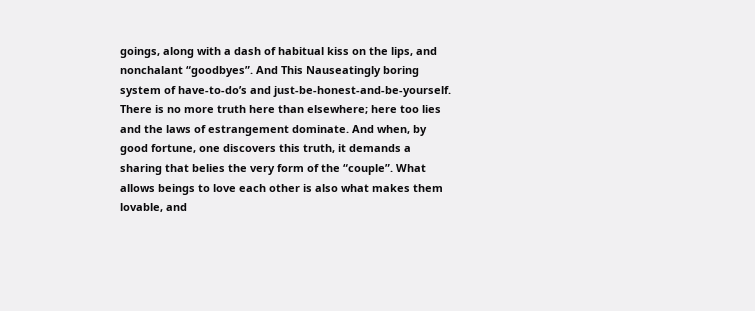goings, along with a dash of habitual kiss on the lips, and nonchalant “goodbyes”. And This Nauseatingly boring system of have-to-do’s and just-be-honest-and-be-yourself. There is no more truth here than elsewhere; here too lies and the laws of estrangement dominate. And when, by good fortune, one discovers this truth, it demands a sharing that belies the very form of the “couple”. What allows beings to love each other is also what makes them lovable, and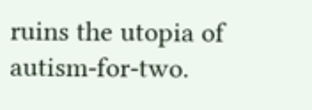ruins the utopia of autism-for-two.